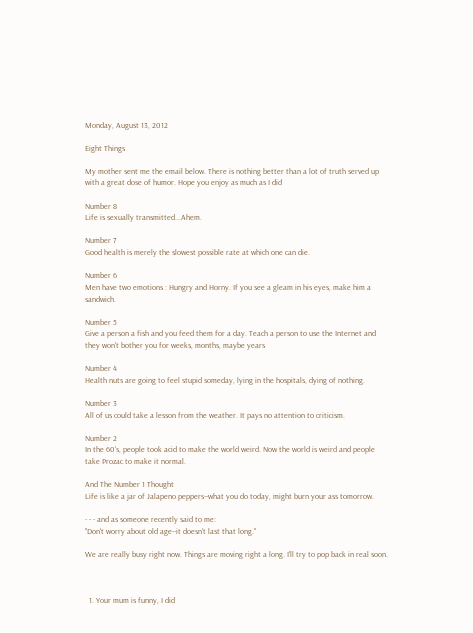Monday, August 13, 2012

Eight Things

My mother sent me the email below. There is nothing better than a lot of truth served up with a great dose of humor. Hope you enjoy as much as I did

Number 8
Life is sexually transmitted...Ahem.

Number 7
Good health is merely the slowest possible rate at which one can die.

Number 6
Men have two emotions : Hungry and Horny. If you see a gleam in his eyes, make him a sandwich.

Number 5
Give a person a fish and you feed them for a day. Teach a person to use the Internet and they won't bother you for weeks, months, maybe years

Number 4
Health nuts are going to feel stupid someday, lying in the hospitals, dying of nothing.

Number 3
All of us could take a lesson from the weather. It pays no attention to criticism.

Number 2
In the 60's, people took acid to make the world weird. Now the world is weird and people take Prozac to make it normal.

And The Number 1 Thought
Life is like a jar of Jalapeno peppers--what you do today, might burn your ass tomorrow.

- - - and as someone recently said to me:
"Don't worry about old age--it doesn't last that long."

We are really busy right now. Things are moving right a long. I'll try to pop back in real soon.



  1. Your mum is funny, I did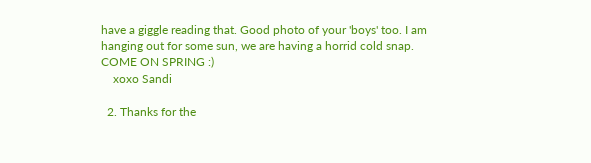have a giggle reading that. Good photo of your 'boys' too. I am hanging out for some sun, we are having a horrid cold snap. COME ON SPRING :)
    xoxo Sandi

  2. Thanks for the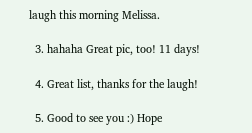laugh this morning Melissa.

  3. hahaha Great pic, too! 11 days!

  4. Great list, thanks for the laugh!

  5. Good to see you :) Hope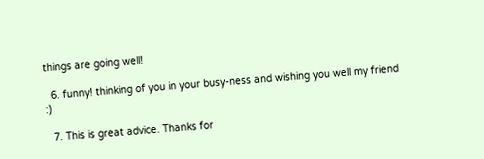things are going well!

  6. funny! thinking of you in your busy-ness and wishing you well my friend :)

  7. This is great advice. Thanks for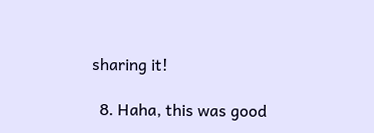sharing it!

  8. Haha, this was good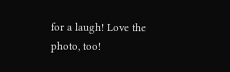for a laugh! Love the photo, too!